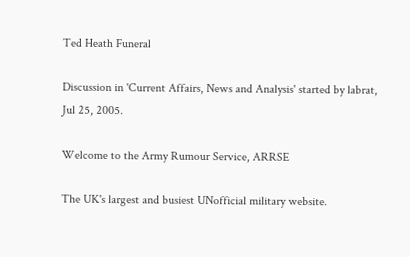Ted Heath Funeral

Discussion in 'Current Affairs, News and Analysis' started by labrat, Jul 25, 2005.

Welcome to the Army Rumour Service, ARRSE

The UK's largest and busiest UNofficial military website.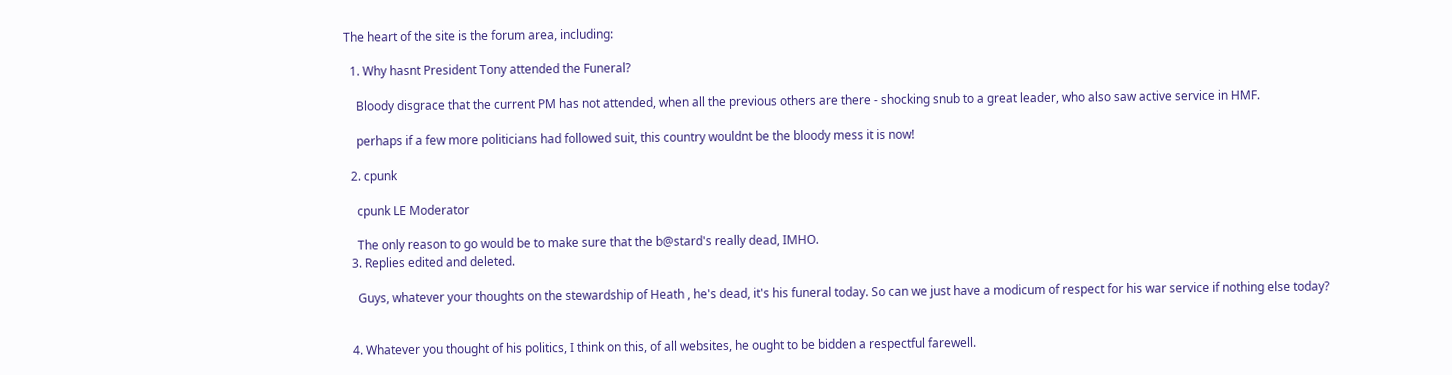The heart of the site is the forum area, including:

  1. Why hasnt President Tony attended the Funeral?

    Bloody disgrace that the current PM has not attended, when all the previous others are there - shocking snub to a great leader, who also saw active service in HMF.

    perhaps if a few more politicians had followed suit, this country wouldnt be the bloody mess it is now!

  2. cpunk

    cpunk LE Moderator

    The only reason to go would be to make sure that the b@stard's really dead, IMHO.
  3. Replies edited and deleted.

    Guys, whatever your thoughts on the stewardship of Heath , he's dead, it's his funeral today. So can we just have a modicum of respect for his war service if nothing else today?


  4. Whatever you thought of his politics, I think on this, of all websites, he ought to be bidden a respectful farewell.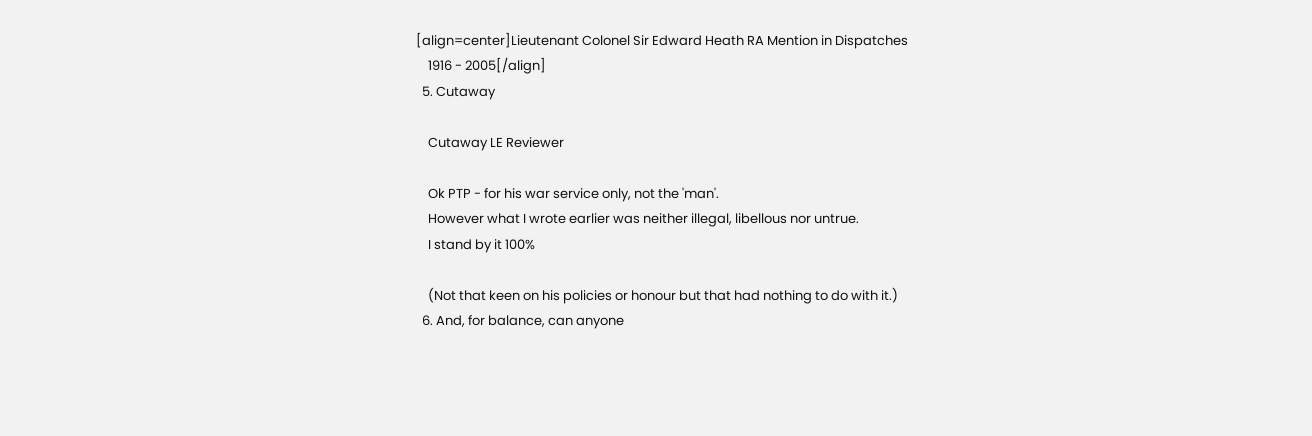[align=center]Lieutenant Colonel Sir Edward Heath RA Mention in Dispatches
    1916 - 2005[/align]
  5. Cutaway

    Cutaway LE Reviewer

    Ok PTP - for his war service only, not the 'man'.
    However what I wrote earlier was neither illegal, libellous nor untrue.
    I stand by it 100%

    (Not that keen on his policies or honour but that had nothing to do with it.)
  6. And, for balance, can anyone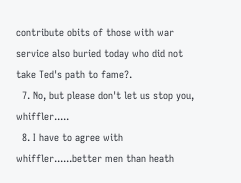contribute obits of those with war service also buried today who did not take Ted's path to fame?.
  7. No, but please don't let us stop you, whiffler.....
  8. I have to agree with whiffler......better men than heath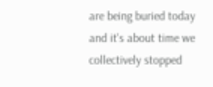are being buried today and it's about time we collectively stopped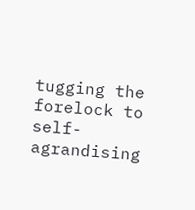tugging the forelock to self-agrandising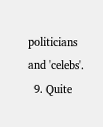politicians and 'celebs'.
  9. Quite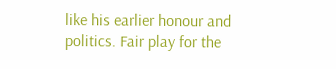like his earlier honour and politics. Fair play for the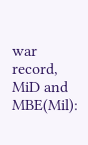war record, MiD and MBE(Mil):